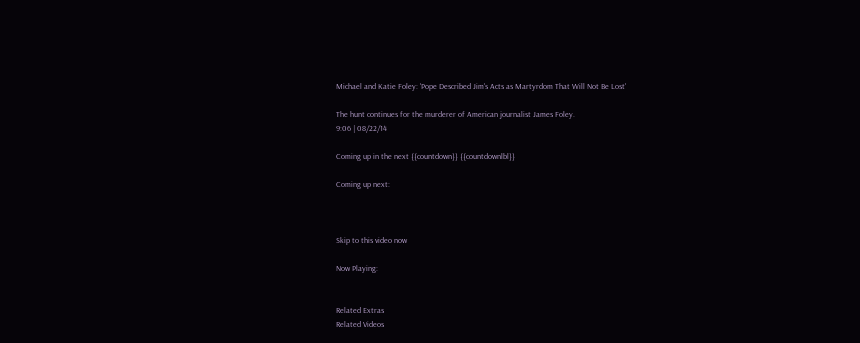Michael and Katie Foley: 'Pope Described Jim's Acts as Martyrdom That Will Not Be Lost'

The hunt continues for the murderer of American journalist James Foley.
9:06 | 08/22/14

Coming up in the next {{countdown}} {{countdownlbl}}

Coming up next:



Skip to this video now

Now Playing:


Related Extras
Related Videos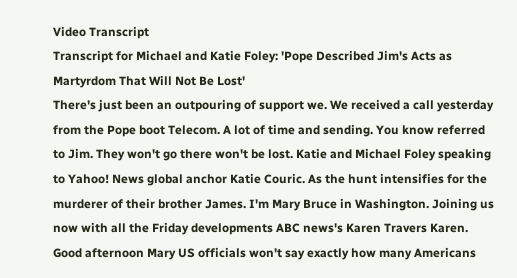Video Transcript
Transcript for Michael and Katie Foley: 'Pope Described Jim's Acts as Martyrdom That Will Not Be Lost'
There's just been an outpouring of support we. We received a call yesterday from the Pope boot Telecom. A lot of time and sending. You know referred to Jim. They won't go there won't be lost. Katie and Michael Foley speaking to Yahoo! News global anchor Katie Couric. As the hunt intensifies for the murderer of their brother James. I'm Mary Bruce in Washington. Joining us now with all the Friday developments ABC news's Karen Travers Karen. Good afternoon Mary US officials won't say exactly how many Americans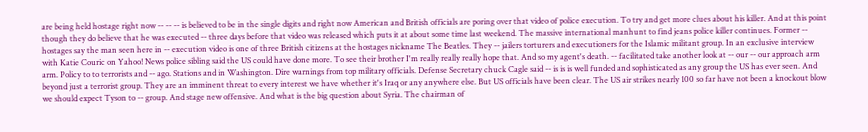are being held hostage right now -- -- -- is believed to be in the single digits and right now American and British officials are poring over that video of police execution. To try and get more clues about his killer. And at this point though they do believe that he was executed -- three days before that video was released which puts it at about some time last weekend. The massive international manhunt to find jeans police killer continues. Former -- hostages say the man seen here in -- execution video is one of three British citizens at the hostages nickname The Beatles. They -- jailers torturers and executioners for the Islamic militant group. In an exclusive interview with Katie Couric on Yahoo! News police sibling said the US could have done more. To see their brother I'm really really really hope that. And so my agent's death. -- facilitated take another look at -- our -- our approach arm arm. Policy to to terrorists and -- ago. Stations and in Washington. Dire warnings from top military officials. Defense Secretary chuck Cagle said -- is is is well funded and sophisticated as any group the US has ever seen. And beyond just a terrorist group. They are an imminent threat to every interest we have whether it's Iraq or any anywhere else. But US officials have been clear. The US air strikes nearly 100 so far have not been a knockout blow we should expect Tyson to -- group. And stage new offensive. And what is the big question about Syria. The chairman of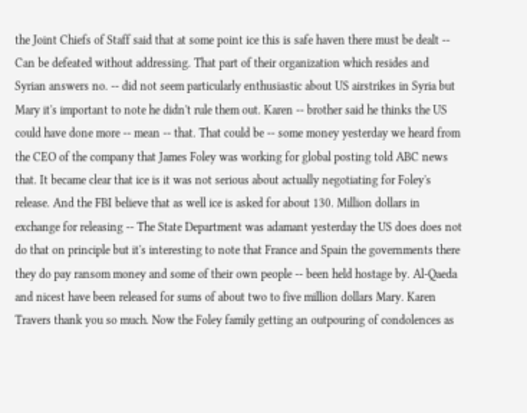the Joint Chiefs of Staff said that at some point ice this is safe haven there must be dealt -- Can be defeated without addressing. That part of their organization which resides and Syrian answers no. -- did not seem particularly enthusiastic about US airstrikes in Syria but Mary it's important to note he didn't rule them out. Karen -- brother said he thinks the US could have done more -- mean -- that. That could be -- some money yesterday we heard from the CEO of the company that James Foley was working for global posting told ABC news that. It became clear that ice is it was not serious about actually negotiating for Foley's release. And the FBI believe that as well ice is asked for about 130. Million dollars in exchange for releasing -- The State Department was adamant yesterday the US does does not do that on principle but it's interesting to note that France and Spain the governments there they do pay ransom money and some of their own people -- been held hostage by. Al-Qaeda and nicest have been released for sums of about two to five million dollars Mary. Karen Travers thank you so much. Now the Foley family getting an outpouring of condolences as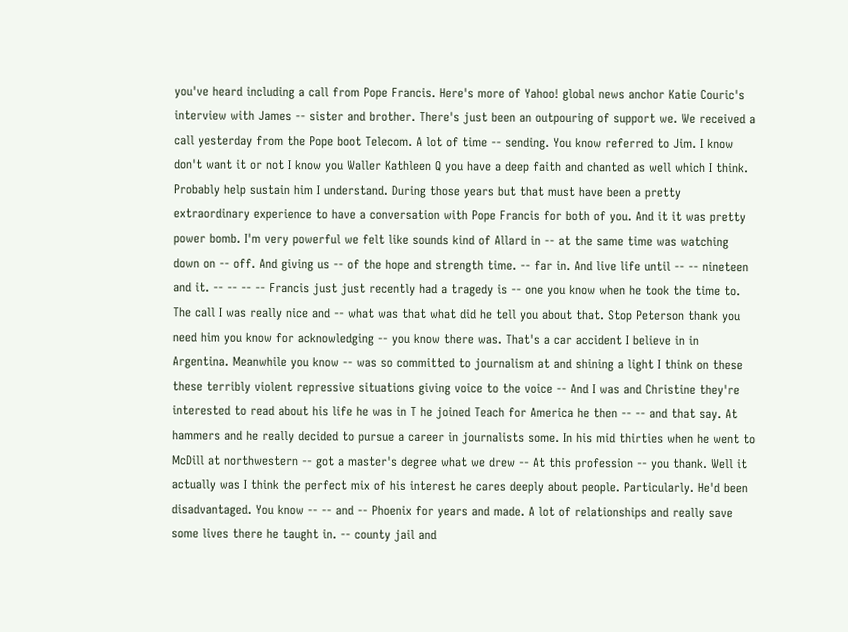you've heard including a call from Pope Francis. Here's more of Yahoo! global news anchor Katie Couric's interview with James -- sister and brother. There's just been an outpouring of support we. We received a call yesterday from the Pope boot Telecom. A lot of time -- sending. You know referred to Jim. I know don't want it or not I know you Waller Kathleen Q you have a deep faith and chanted as well which I think. Probably help sustain him I understand. During those years but that must have been a pretty extraordinary experience to have a conversation with Pope Francis for both of you. And it it was pretty power bomb. I'm very powerful we felt like sounds kind of Allard in -- at the same time was watching down on -- off. And giving us -- of the hope and strength time. -- far in. And live life until -- -- nineteen and it. -- -- -- -- Francis just just recently had a tragedy is -- one you know when he took the time to. The call I was really nice and -- what was that what did he tell you about that. Stop Peterson thank you need him you know for acknowledging -- you know there was. That's a car accident I believe in in Argentina. Meanwhile you know -- was so committed to journalism at and shining a light I think on these these terribly violent repressive situations giving voice to the voice -- And I was and Christine they're interested to read about his life he was in T he joined Teach for America he then -- -- and that say. At hammers and he really decided to pursue a career in journalists some. In his mid thirties when he went to McDill at northwestern -- got a master's degree what we drew -- At this profession -- you thank. Well it actually was I think the perfect mix of his interest he cares deeply about people. Particularly. He'd been disadvantaged. You know -- -- and -- Phoenix for years and made. A lot of relationships and really save some lives there he taught in. -- county jail and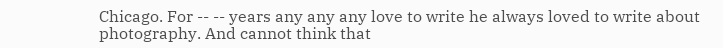Chicago. For -- -- years any any any love to write he always loved to write about photography. And cannot think that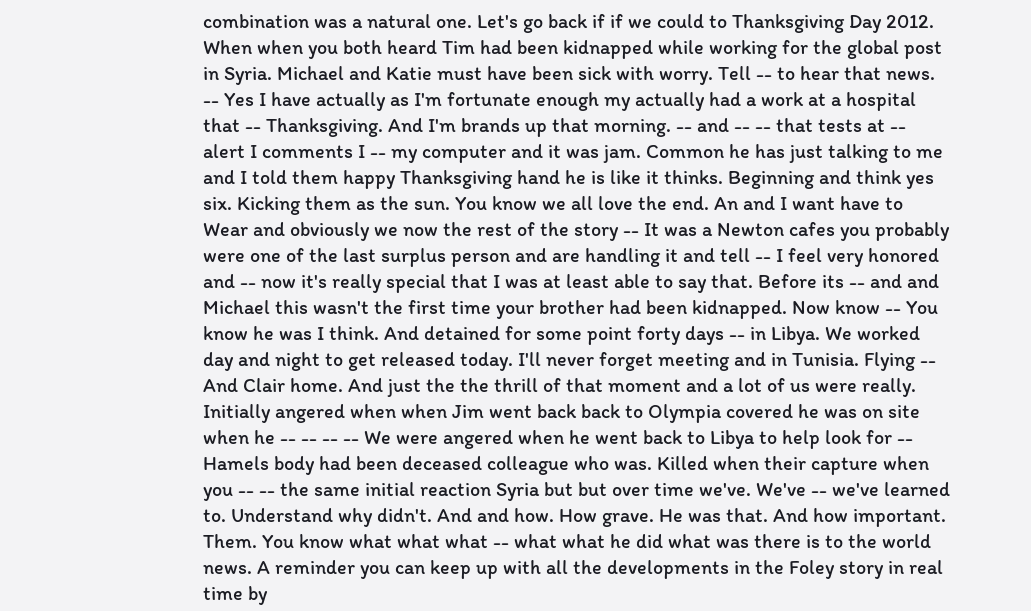combination was a natural one. Let's go back if if we could to Thanksgiving Day 2012. When when you both heard Tim had been kidnapped while working for the global post in Syria. Michael and Katie must have been sick with worry. Tell -- to hear that news. -- Yes I have actually as I'm fortunate enough my actually had a work at a hospital that -- Thanksgiving. And I'm brands up that morning. -- and -- -- that tests at -- alert I comments I -- my computer and it was jam. Common he has just talking to me and I told them happy Thanksgiving hand he is like it thinks. Beginning and think yes six. Kicking them as the sun. You know we all love the end. An and I want have to Wear and obviously we now the rest of the story -- It was a Newton cafes you probably were one of the last surplus person and are handling it and tell -- I feel very honored and -- now it's really special that I was at least able to say that. Before its -- and and Michael this wasn't the first time your brother had been kidnapped. Now know -- You know he was I think. And detained for some point forty days -- in Libya. We worked day and night to get released today. I'll never forget meeting and in Tunisia. Flying -- And Clair home. And just the the thrill of that moment and a lot of us were really. Initially angered when when Jim went back back to Olympia covered he was on site when he -- -- -- -- We were angered when he went back to Libya to help look for -- Hamels body had been deceased colleague who was. Killed when their capture when you -- -- the same initial reaction Syria but but over time we've. We've -- we've learned to. Understand why didn't. And and how. How grave. He was that. And how important. Them. You know what what what -- what what he did what was there is to the world news. A reminder you can keep up with all the developments in the Foley story in real time by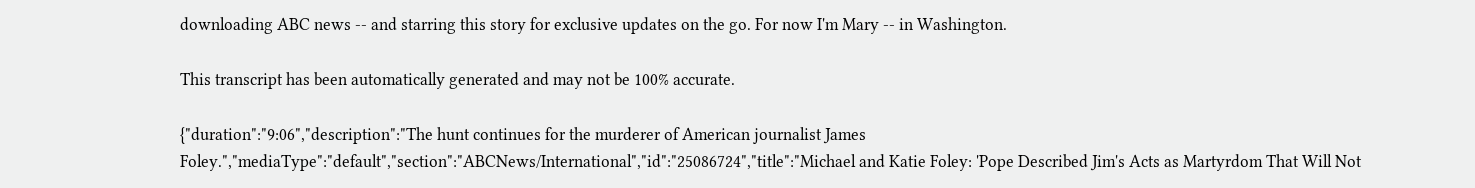downloading ABC news -- and starring this story for exclusive updates on the go. For now I'm Mary -- in Washington.

This transcript has been automatically generated and may not be 100% accurate.

{"duration":"9:06","description":"The hunt continues for the murderer of American journalist James Foley.","mediaType":"default","section":"ABCNews/International","id":"25086724","title":"Michael and Katie Foley: 'Pope Described Jim's Acts as Martyrdom That Will Not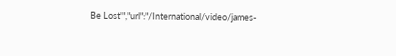Be Lost'","url":"/International/video/james-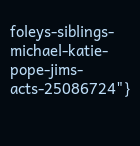foleys-siblings-michael-katie-pope-jims-acts-25086724"}